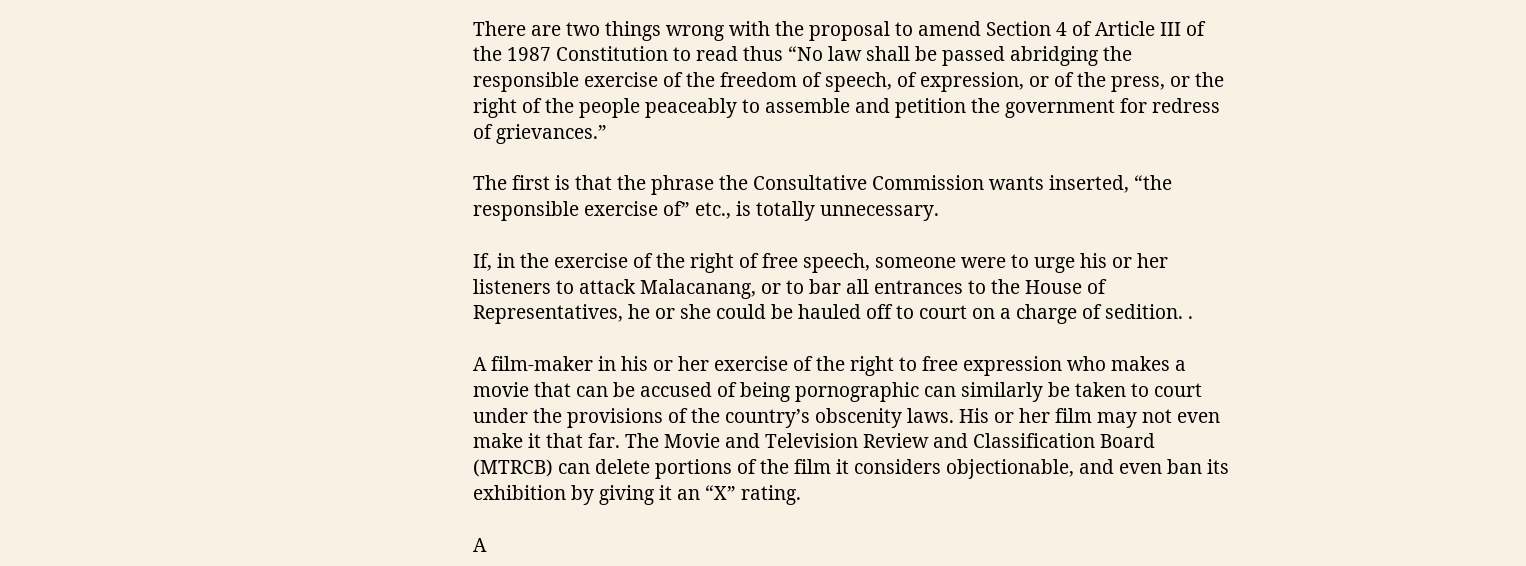There are two things wrong with the proposal to amend Section 4 of Article III of the 1987 Constitution to read thus “No law shall be passed abridging the responsible exercise of the freedom of speech, of expression, or of the press, or the right of the people peaceably to assemble and petition the government for redress of grievances.”

The first is that the phrase the Consultative Commission wants inserted, “the responsible exercise of” etc., is totally unnecessary.

If, in the exercise of the right of free speech, someone were to urge his or her listeners to attack Malacanang, or to bar all entrances to the House of Representatives, he or she could be hauled off to court on a charge of sedition. .

A film-maker in his or her exercise of the right to free expression who makes a movie that can be accused of being pornographic can similarly be taken to court under the provisions of the country’s obscenity laws. His or her film may not even make it that far. The Movie and Television Review and Classification Board (MTRCB) can delete portions of the film it considers objectionable, and even ban its exhibition by giving it an “X” rating.

A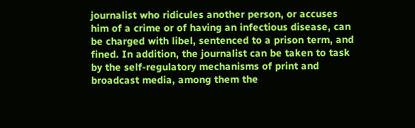journalist who ridicules another person, or accuses him of a crime or of having an infectious disease, can be charged with libel, sentenced to a prison term, and fined. In addition, the journalist can be taken to task by the self-regulatory mechanisms of print and broadcast media, among them the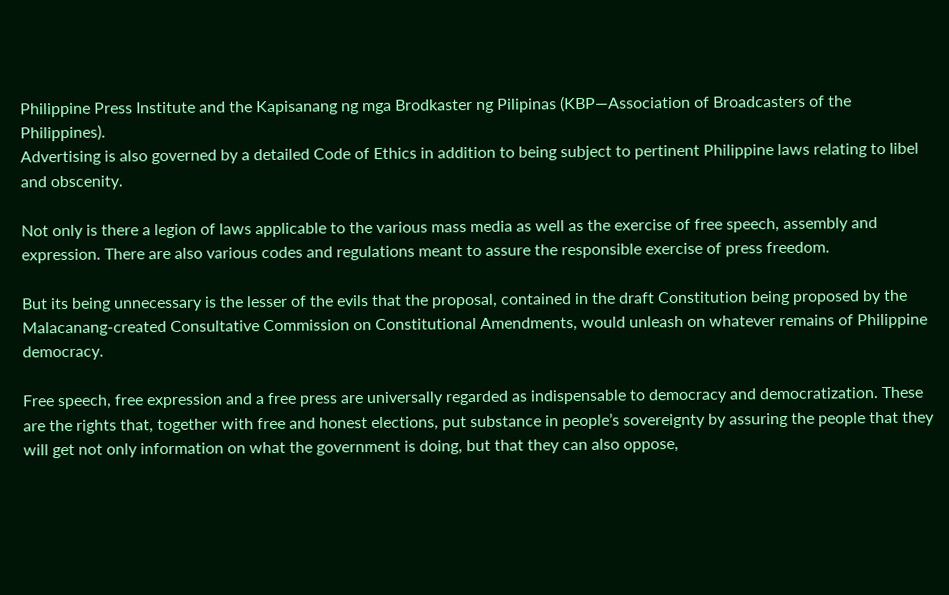Philippine Press Institute and the Kapisanang ng mga Brodkaster ng Pilipinas (KBP—Association of Broadcasters of the Philippines).
Advertising is also governed by a detailed Code of Ethics in addition to being subject to pertinent Philippine laws relating to libel and obscenity.

Not only is there a legion of laws applicable to the various mass media as well as the exercise of free speech, assembly and expression. There are also various codes and regulations meant to assure the responsible exercise of press freedom.

But its being unnecessary is the lesser of the evils that the proposal, contained in the draft Constitution being proposed by the Malacanang-created Consultative Commission on Constitutional Amendments, would unleash on whatever remains of Philippine democracy.

Free speech, free expression and a free press are universally regarded as indispensable to democracy and democratization. These are the rights that, together with free and honest elections, put substance in people’s sovereignty by assuring the people that they will get not only information on what the government is doing, but that they can also oppose,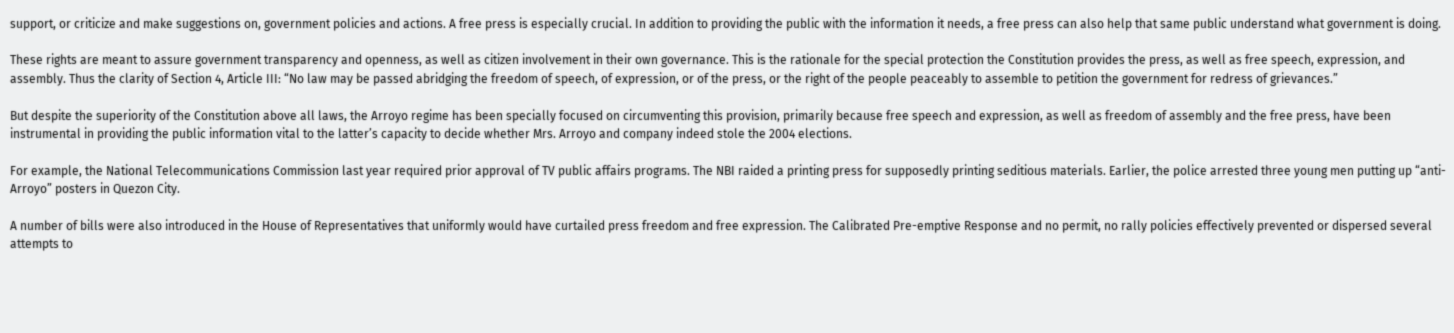support, or criticize and make suggestions on, government policies and actions. A free press is especially crucial. In addition to providing the public with the information it needs, a free press can also help that same public understand what government is doing.

These rights are meant to assure government transparency and openness, as well as citizen involvement in their own governance. This is the rationale for the special protection the Constitution provides the press, as well as free speech, expression, and assembly. Thus the clarity of Section 4, Article III: “No law may be passed abridging the freedom of speech, of expression, or of the press, or the right of the people peaceably to assemble to petition the government for redress of grievances.”

But despite the superiority of the Constitution above all laws, the Arroyo regime has been specially focused on circumventing this provision, primarily because free speech and expression, as well as freedom of assembly and the free press, have been instrumental in providing the public information vital to the latter’s capacity to decide whether Mrs. Arroyo and company indeed stole the 2004 elections.

For example, the National Telecommunications Commission last year required prior approval of TV public affairs programs. The NBI raided a printing press for supposedly printing seditious materials. Earlier, the police arrested three young men putting up “anti-Arroyo” posters in Quezon City.

A number of bills were also introduced in the House of Representatives that uniformly would have curtailed press freedom and free expression. The Calibrated Pre-emptive Response and no permit, no rally policies effectively prevented or dispersed several attempts to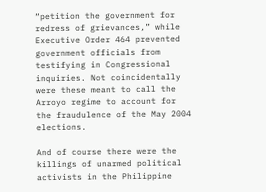“petition the government for redress of grievances,” while Executive Order 464 prevented government officials from testifying in Congressional inquiries. Not coincidentally were these meant to call the Arroyo regime to account for the fraudulence of the May 2004 elections.

And of course there were the killings of unarmed political activists in the Philippine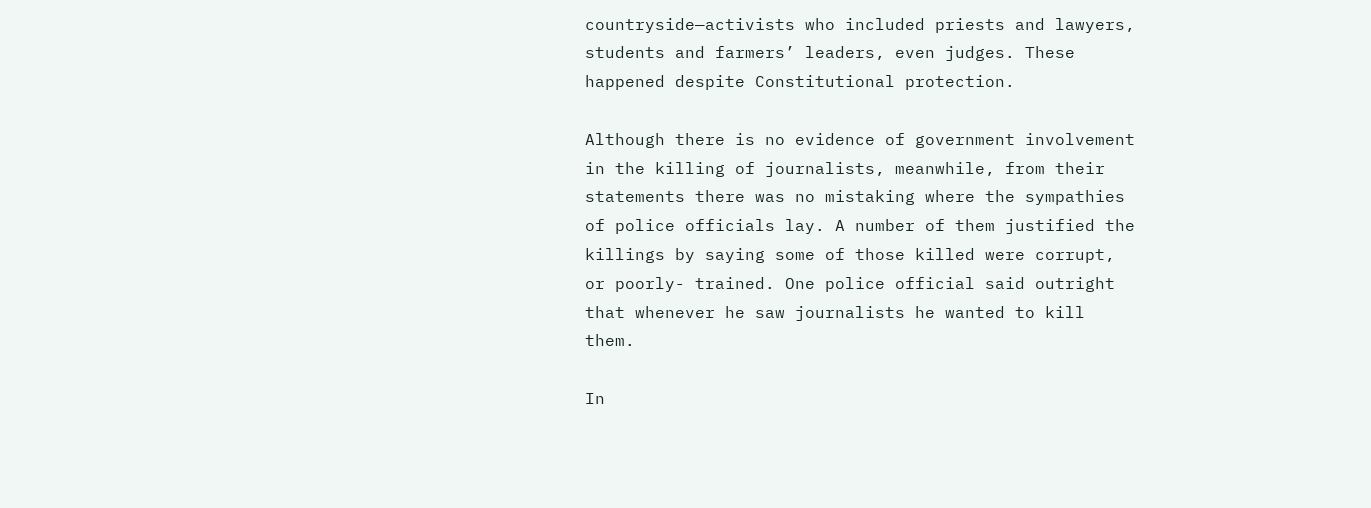countryside—activists who included priests and lawyers, students and farmers’ leaders, even judges. These happened despite Constitutional protection.

Although there is no evidence of government involvement in the killing of journalists, meanwhile, from their statements there was no mistaking where the sympathies of police officials lay. A number of them justified the killings by saying some of those killed were corrupt, or poorly- trained. One police official said outright that whenever he saw journalists he wanted to kill them.

In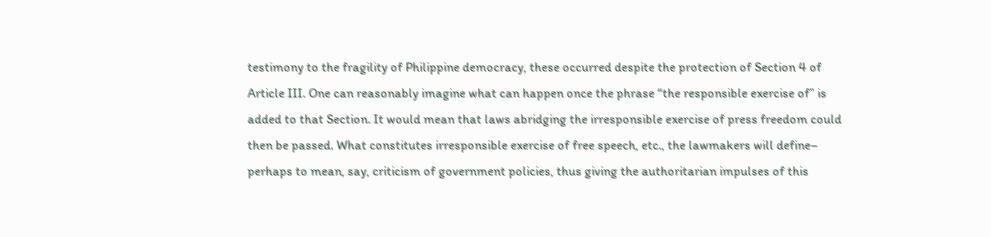testimony to the fragility of Philippine democracy, these occurred despite the protection of Section 4 of Article III. One can reasonably imagine what can happen once the phrase “the responsible exercise of” is added to that Section. It would mean that laws abridging the irresponsible exercise of press freedom could then be passed. What constitutes irresponsible exercise of free speech, etc., the lawmakers will define– perhaps to mean, say, criticism of government policies, thus giving the authoritarian impulses of this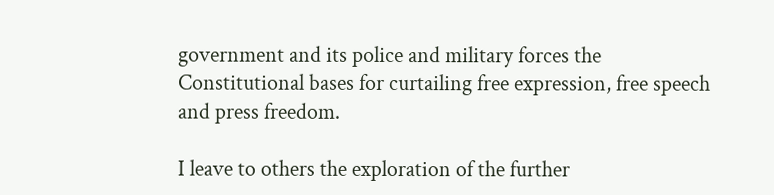government and its police and military forces the Constitutional bases for curtailing free expression, free speech and press freedom.

I leave to others the exploration of the further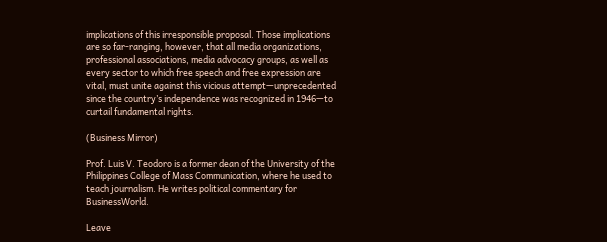implications of this irresponsible proposal. Those implications are so far-ranging, however, that all media organizations, professional associations, media advocacy groups, as well as every sector to which free speech and free expression are vital, must unite against this vicious attempt—unprecedented since the country’s independence was recognized in 1946—to curtail fundamental rights.

(Business Mirror)

Prof. Luis V. Teodoro is a former dean of the University of the Philippines College of Mass Communication, where he used to teach journalism. He writes political commentary for BusinessWorld.

Leave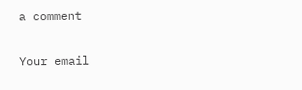a comment

Your email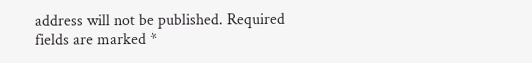address will not be published. Required fields are marked *